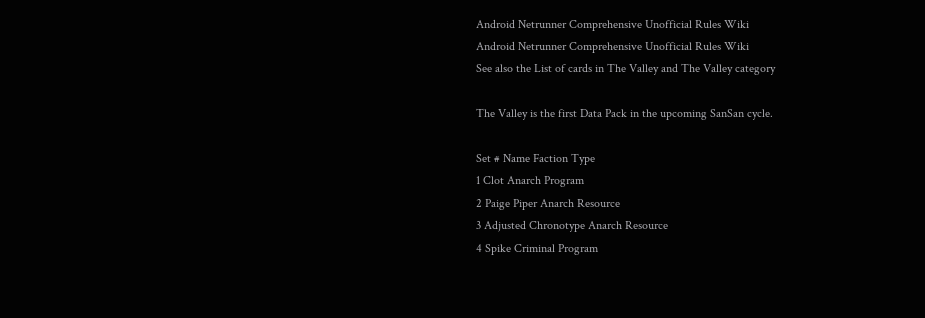Android Netrunner Comprehensive Unofficial Rules Wiki
Android Netrunner Comprehensive Unofficial Rules Wiki
See also the List of cards in The Valley and The Valley category

The Valley is the first Data Pack in the upcoming SanSan cycle.

Set # Name Faction Type
1 Clot Anarch Program
2 Paige Piper Anarch Resource
3 Adjusted Chronotype Anarch Resource
4 Spike Criminal Program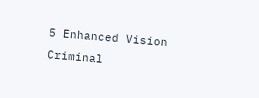5 Enhanced Vision Criminal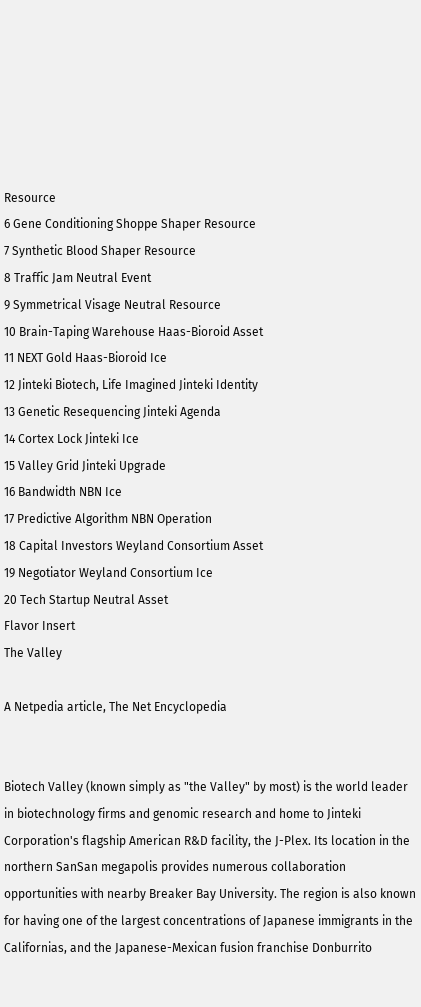Resource
6 Gene Conditioning Shoppe Shaper Resource
7 Synthetic Blood Shaper Resource
8 Traffic Jam Neutral Event
9 Symmetrical Visage Neutral Resource
10 Brain-Taping Warehouse Haas-Bioroid Asset
11 NEXT Gold Haas-Bioroid Ice
12 Jinteki Biotech, Life Imagined Jinteki Identity
13 Genetic Resequencing Jinteki Agenda
14 Cortex Lock Jinteki Ice
15 Valley Grid Jinteki Upgrade
16 Bandwidth NBN Ice
17 Predictive Algorithm NBN Operation
18 Capital Investors Weyland Consortium Asset
19 Negotiator Weyland Consortium Ice
20 Tech Startup Neutral Asset
Flavor Insert
The Valley

A Netpedia article, The Net Encyclopedia


Biotech Valley (known simply as "the Valley" by most) is the world leader in biotechnology firms and genomic research and home to Jinteki Corporation's flagship American R&D facility, the J-Plex. Its location in the northern SanSan megapolis provides numerous collaboration opportunities with nearby Breaker Bay University. The region is also known for having one of the largest concentrations of Japanese immigrants in the Californias, and the Japanese-Mexican fusion franchise Donburrito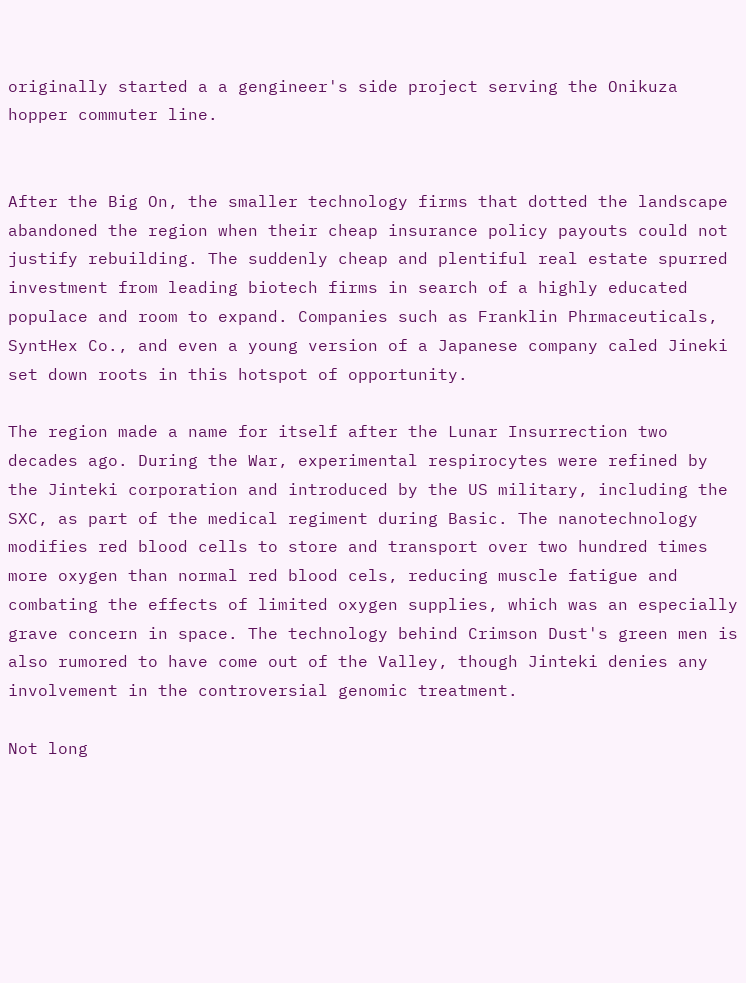originally started a a gengineer's side project serving the Onikuza hopper commuter line.


After the Big On, the smaller technology firms that dotted the landscape abandoned the region when their cheap insurance policy payouts could not justify rebuilding. The suddenly cheap and plentiful real estate spurred investment from leading biotech firms in search of a highly educated populace and room to expand. Companies such as Franklin Phrmaceuticals, SyntHex Co., and even a young version of a Japanese company caled Jineki set down roots in this hotspot of opportunity.

The region made a name for itself after the Lunar Insurrection two decades ago. During the War, experimental respirocytes were refined by the Jinteki corporation and introduced by the US military, including the SXC, as part of the medical regiment during Basic. The nanotechnology modifies red blood cells to store and transport over two hundred times more oxygen than normal red blood cels, reducing muscle fatigue and combating the effects of limited oxygen supplies, which was an especially grave concern in space. The technology behind Crimson Dust's green men is also rumored to have come out of the Valley, though Jinteki denies any involvement in the controversial genomic treatment.

Not long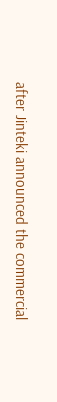after Jinteki announced the commercial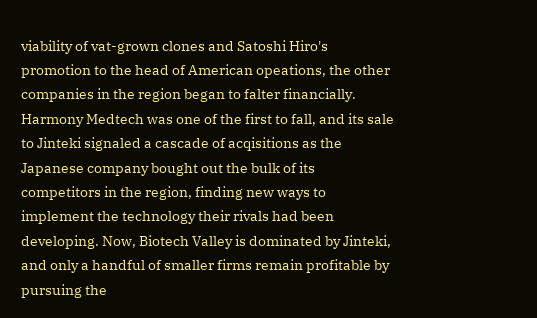viability of vat-grown clones and Satoshi Hiro's promotion to the head of American opeations, the other companies in the region began to falter financially. Harmony Medtech was one of the first to fall, and its sale to Jinteki signaled a cascade of acqisitions as the Japanese company bought out the bulk of its competitors in the region, finding new ways to implement the technology their rivals had been developing. Now, Biotech Valley is dominated by Jinteki, and only a handful of smaller firms remain profitable by pursuing the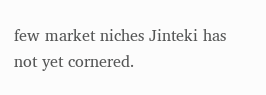few market niches Jinteki has not yet cornered.